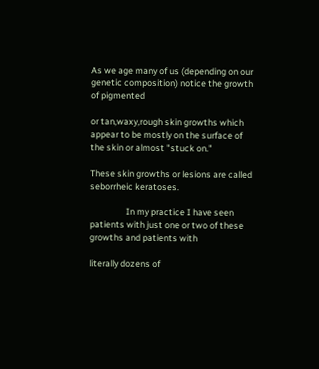As we age many of us (depending on our genetic composition) notice the growth of pigmented

or tan,waxy,rough skin growths which appear to be mostly on the surface of the skin or almost "stuck on."

These skin growths or lesions are called seborrheic keratoses.

                  In my practice I have seen patients with just one or two of these growths and patients with

literally dozens of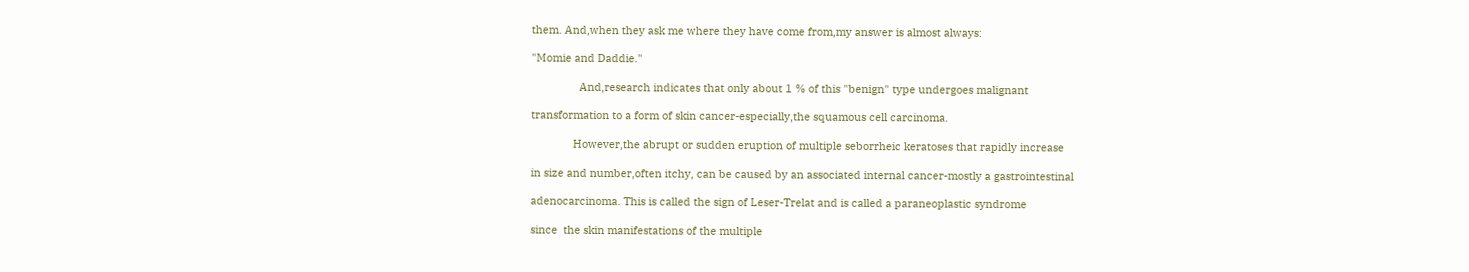them. And,when they ask me where they have come from,my answer is almost always:

"Momie and Daddie."

                And,research indicates that only about 1 % of this "benign" type undergoes malignant

transformation to a form of skin cancer-especially,the squamous cell carcinoma.

              However,the abrupt or sudden eruption of multiple seborrheic keratoses that rapidly increase

in size and number,often itchy, can be caused by an associated internal cancer-mostly a gastrointestinal

adenocarcinoma. This is called the sign of Leser-Trelat and is called a paraneoplastic syndrome

since  the skin manifestations of the multiple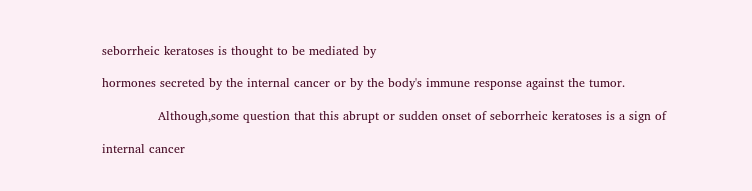seborrheic keratoses is thought to be mediated by

hormones secreted by the internal cancer or by the body's immune response against the tumor.

              Although,some question that this abrupt or sudden onset of seborrheic keratoses is a sign of

internal cancer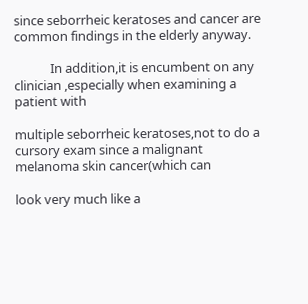since seborrheic keratoses and cancer are common findings in the elderly anyway.

            In addition,it is encumbent on any clinician ,especially when examining a patient with

multiple seborrheic keratoses,not to do a cursory exam since a malignant  melanoma skin cancer(which can

look very much like a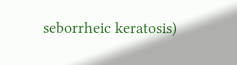seborrheic keratosis)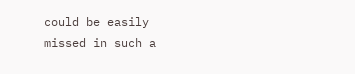could be easily missed in such a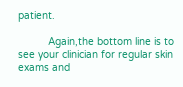patient.

          Again,the bottom line is to see your clinician for regular skin exams and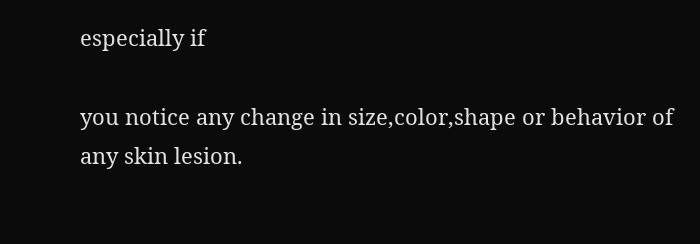especially if

you notice any change in size,color,shape or behavior of any skin lesion.